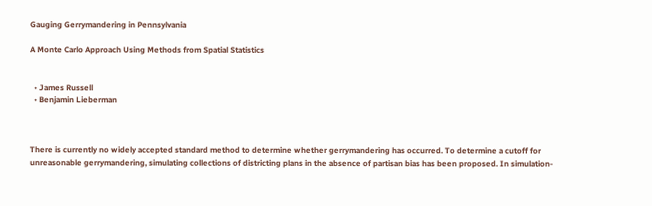Gauging Gerrymandering in Pennsylvania

A Monte Carlo Approach Using Methods from Spatial Statistics


  • James Russell
  • Benjamin Lieberman



There is currently no widely accepted standard method to determine whether gerrymandering has occurred. To determine a cutoff for unreasonable gerrymandering, simulating collections of districting plans in the absence of partisan bias has been proposed. In simulation-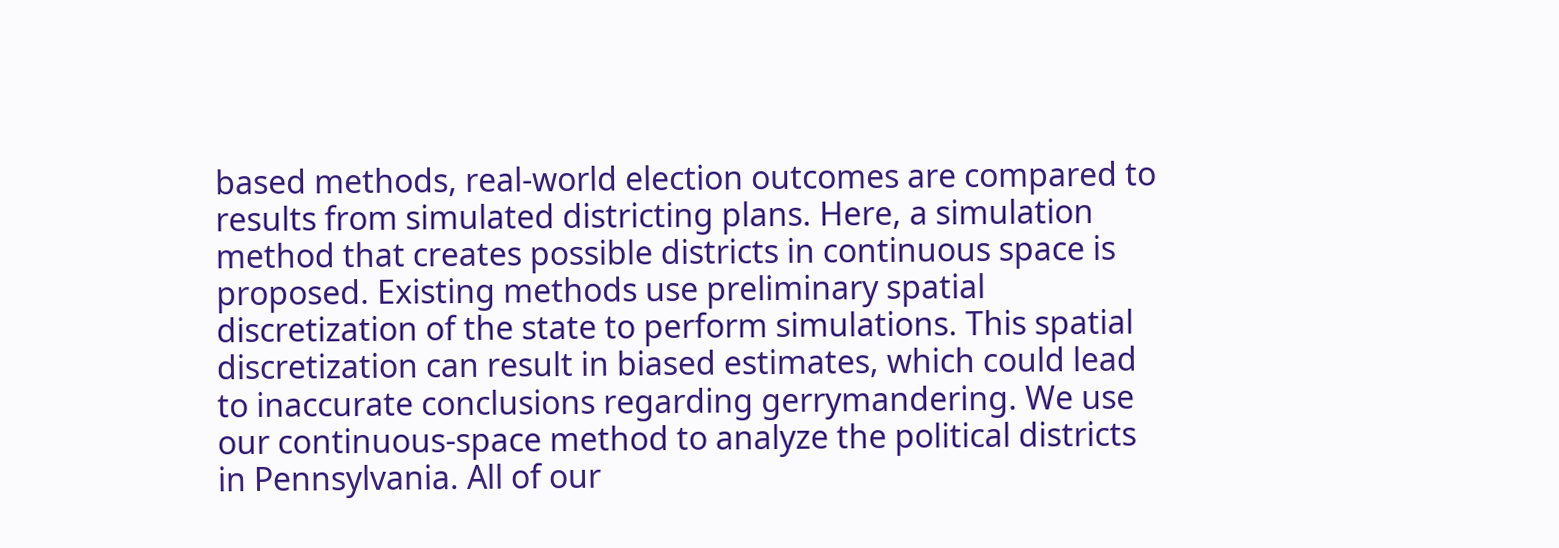based methods, real-world election outcomes are compared to results from simulated districting plans. Here, a simulation method that creates possible districts in continuous space is proposed. Existing methods use preliminary spatial discretization of the state to perform simulations. This spatial discretization can result in biased estimates, which could lead to inaccurate conclusions regarding gerrymandering. We use our continuous-space method to analyze the political districts in Pennsylvania. All of our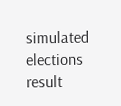simulated elections result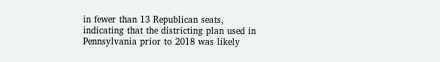in fewer than 13 Republican seats, indicating that the districting plan used in Pennsylvania prior to 2018 was likely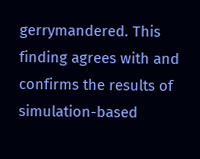gerrymandered. This finding agrees with and confirms the results of simulation-based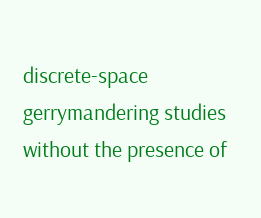discrete-space gerrymandering studies without the presence of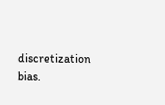discretization bias.